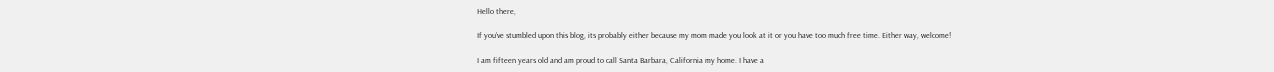Hello there,

If you’ve stumbled upon this blog, its probably either because my mom made you look at it or you have too much free time. Either way, welcome!

I am fifteen years old and am proud to call Santa Barbara, California my home. I have a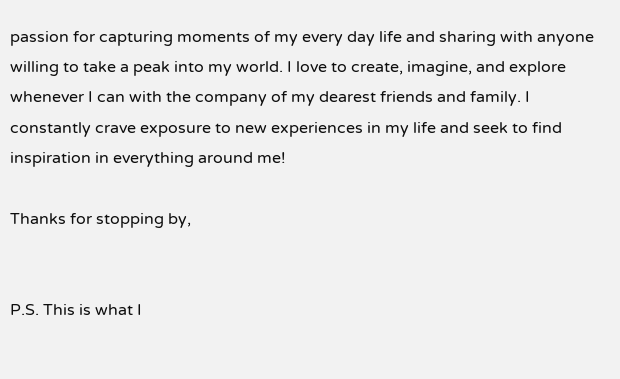passion for capturing moments of my every day life and sharing with anyone willing to take a peak into my world. I love to create, imagine, and explore whenever I can with the company of my dearest friends and family. I constantly crave exposure to new experiences in my life and seek to find inspiration in everything around me!

Thanks for stopping by,


P.S. This is what I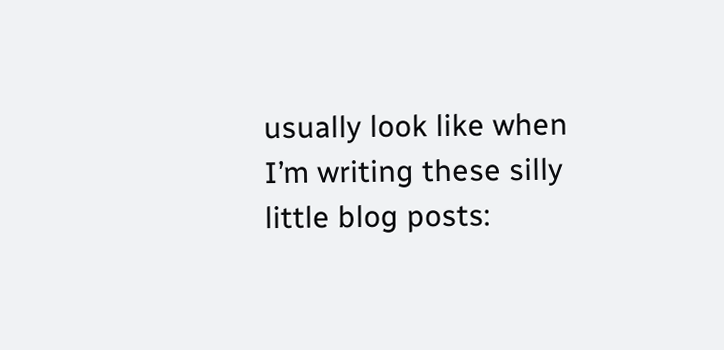usually look like when I’m writing these silly little blog posts: